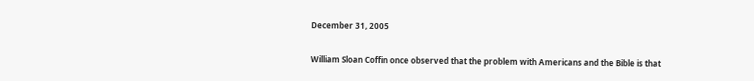December 31, 2005

William Sloan Coffin once observed that the problem with Americans and the Bible is that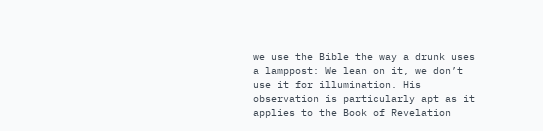we use the Bible the way a drunk uses a lamppost: We lean on it, we don’t use it for illumination. His observation is particularly apt as it applies to the Book of Revelation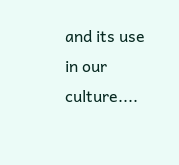and its use in our culture....